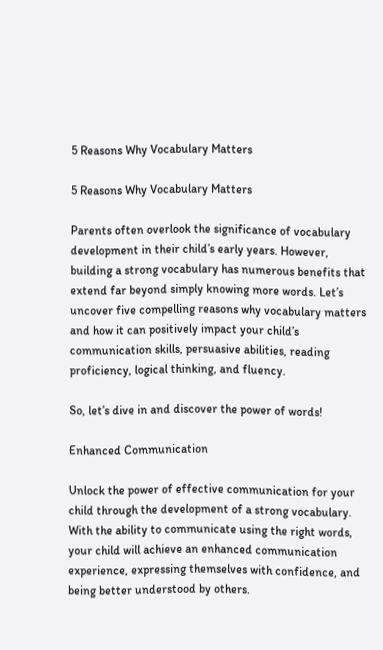5 Reasons Why Vocabulary Matters

5 Reasons Why Vocabulary Matters

Parents often overlook the significance of vocabulary development in their child’s early years. However, building a strong vocabulary has numerous benefits that extend far beyond simply knowing more words. Let’s uncover five compelling reasons why vocabulary matters and how it can positively impact your child’s communication skills, persuasive abilities, reading proficiency, logical thinking, and fluency.

So, let’s dive in and discover the power of words!

Enhanced Communication

Unlock the power of effective communication for your child through the development of a strong vocabulary. With the ability to communicate using the right words, your child will achieve an enhanced communication experience, expressing themselves with confidence, and being better understood by others.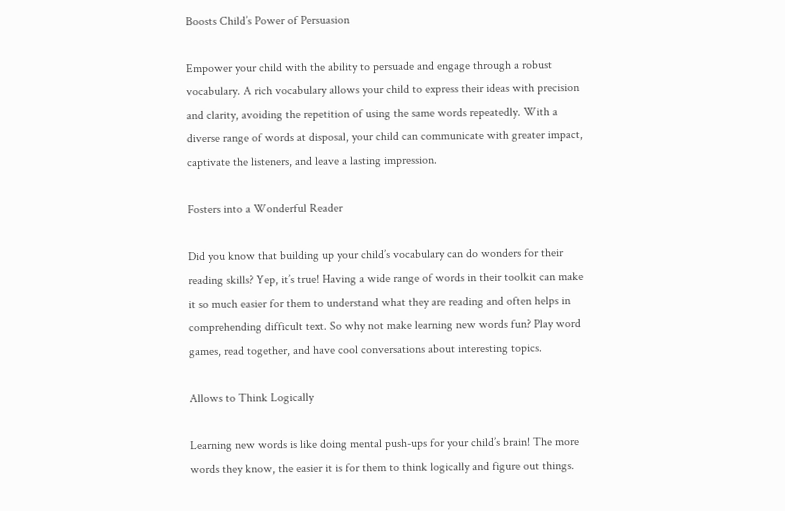Boosts Child’s Power of Persuasion

Empower your child with the ability to persuade and engage through a robust vocabulary. A rich vocabulary allows your child to express their ideas with precision and clarity, avoiding the repetition of using the same words repeatedly. With a diverse range of words at disposal, your child can communicate with greater impact, captivate the listeners, and leave a lasting impression.

Fosters into a Wonderful Reader

Did you know that building up your child’s vocabulary can do wonders for their reading skills? Yep, it’s true! Having a wide range of words in their toolkit can make it so much easier for them to understand what they are reading and often helps in comprehending difficult text. So why not make learning new words fun? Play word games, read together, and have cool conversations about interesting topics.

Allows to Think Logically

Learning new words is like doing mental push-ups for your child’s brain! The more words they know, the easier it is for them to think logically and figure out things.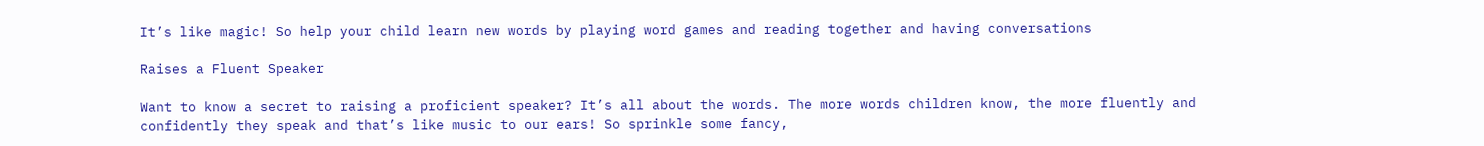It’s like magic! So help your child learn new words by playing word games and reading together and having conversations

Raises a Fluent Speaker

Want to know a secret to raising a proficient speaker? It’s all about the words. The more words children know, the more fluently and confidently they speak and that’s like music to our ears! So sprinkle some fancy,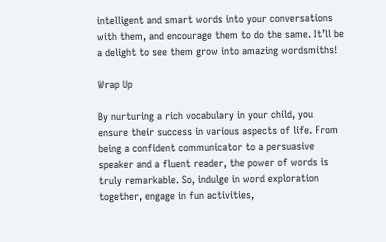intelligent and smart words into your conversations with them, and encourage them to do the same. It’ll be a delight to see them grow into amazing wordsmiths!

Wrap Up

By nurturing a rich vocabulary in your child, you ensure their success in various aspects of life. From being a confident communicator to a persuasive speaker and a fluent reader, the power of words is truly remarkable. So, indulge in word exploration together, engage in fun activities,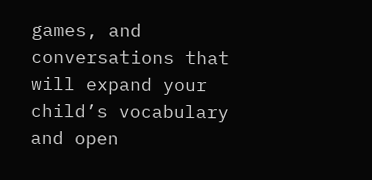games, and conversations that will expand your child’s vocabulary and open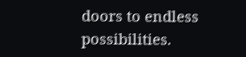doors to endless possibilities.